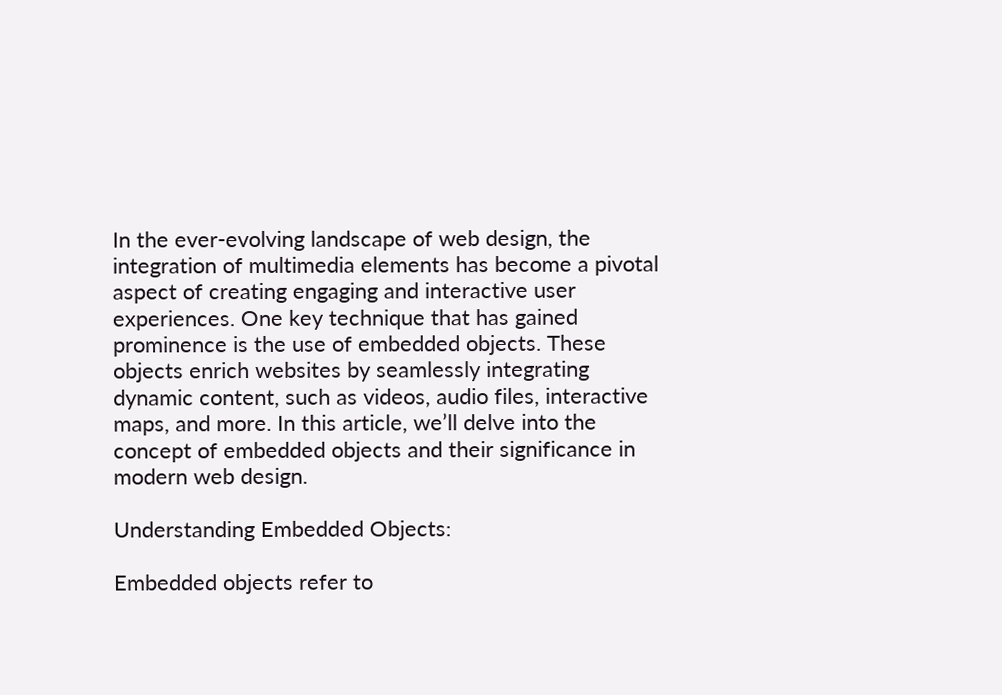In the ever-evolving landscape of web design, the integration of multimedia elements has become a pivotal aspect of creating engaging and interactive user experiences. One key technique that has gained prominence is the use of embedded objects. These objects enrich websites by seamlessly integrating dynamic content, such as videos, audio files, interactive maps, and more. In this article, we’ll delve into the concept of embedded objects and their significance in modern web design.

Understanding Embedded Objects:

Embedded objects refer to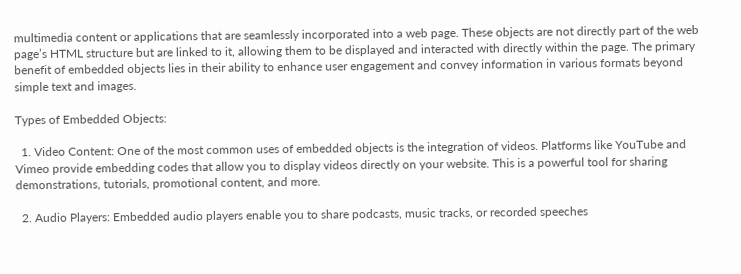multimedia content or applications that are seamlessly incorporated into a web page. These objects are not directly part of the web page’s HTML structure but are linked to it, allowing them to be displayed and interacted with directly within the page. The primary benefit of embedded objects lies in their ability to enhance user engagement and convey information in various formats beyond simple text and images.

Types of Embedded Objects:

  1. Video Content: One of the most common uses of embedded objects is the integration of videos. Platforms like YouTube and Vimeo provide embedding codes that allow you to display videos directly on your website. This is a powerful tool for sharing demonstrations, tutorials, promotional content, and more.

  2. Audio Players: Embedded audio players enable you to share podcasts, music tracks, or recorded speeches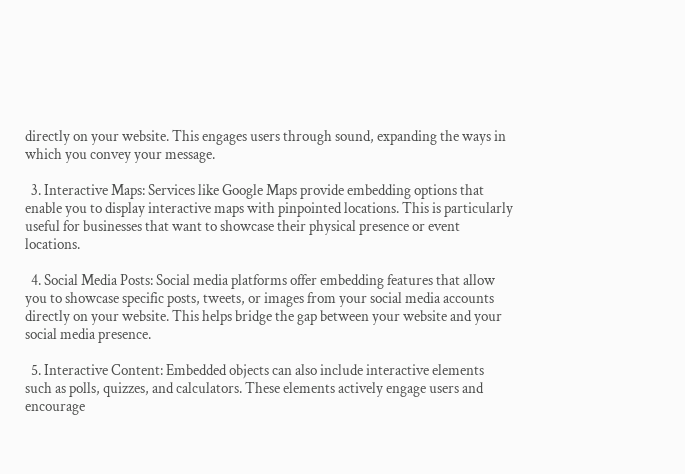directly on your website. This engages users through sound, expanding the ways in which you convey your message.

  3. Interactive Maps: Services like Google Maps provide embedding options that enable you to display interactive maps with pinpointed locations. This is particularly useful for businesses that want to showcase their physical presence or event locations.

  4. Social Media Posts: Social media platforms offer embedding features that allow you to showcase specific posts, tweets, or images from your social media accounts directly on your website. This helps bridge the gap between your website and your social media presence.

  5. Interactive Content: Embedded objects can also include interactive elements such as polls, quizzes, and calculators. These elements actively engage users and encourage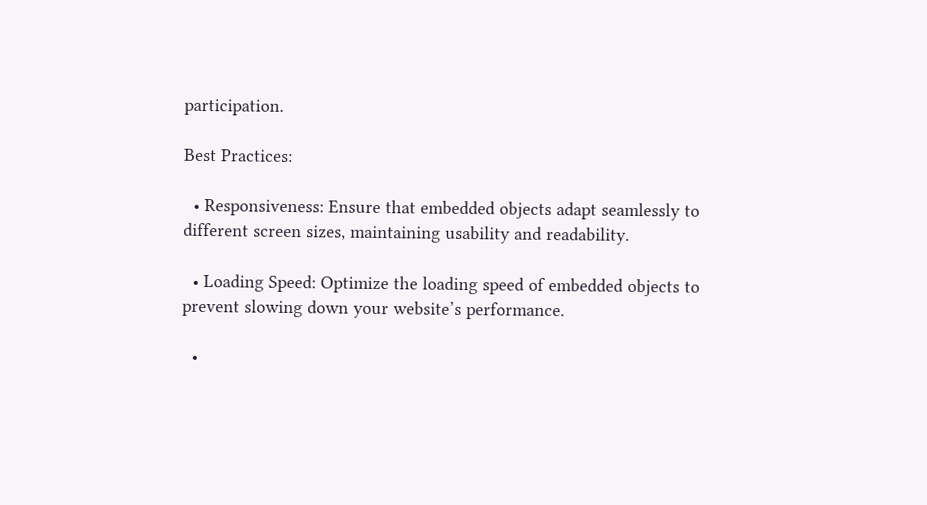participation.

Best Practices:

  • Responsiveness: Ensure that embedded objects adapt seamlessly to different screen sizes, maintaining usability and readability.

  • Loading Speed: Optimize the loading speed of embedded objects to prevent slowing down your website’s performance.

  •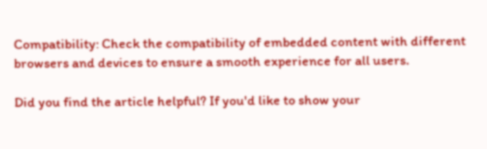Compatibility: Check the compatibility of embedded content with different browsers and devices to ensure a smooth experience for all users.

Did you find the article helpful? If you'd like to show your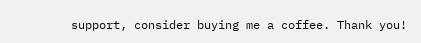support, consider buying me a coffee. Thank you!